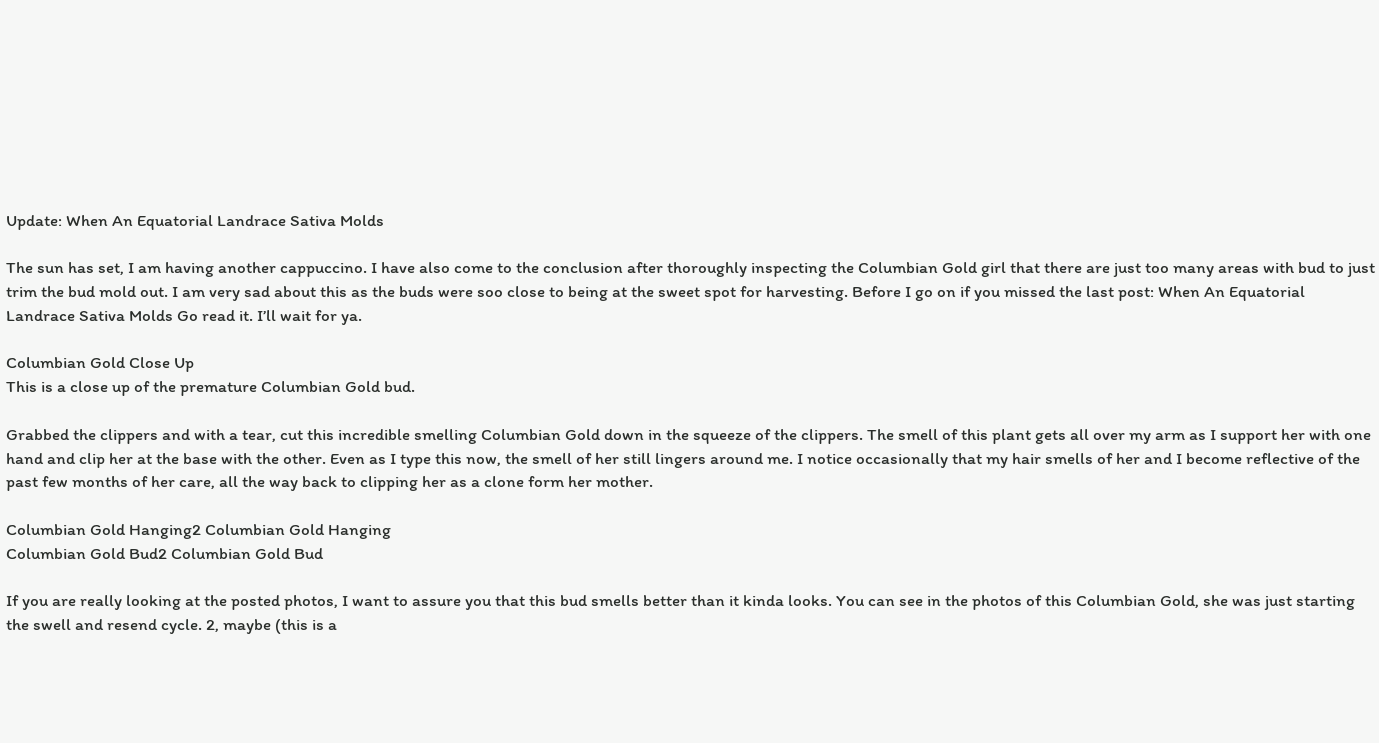Update: When An Equatorial Landrace Sativa Molds

The sun has set, I am having another cappuccino. I have also come to the conclusion after thoroughly inspecting the Columbian Gold girl that there are just too many areas with bud to just trim the bud mold out. I am very sad about this as the buds were soo close to being at the sweet spot for harvesting. Before I go on if you missed the last post: When An Equatorial Landrace Sativa Molds Go read it. I’ll wait for ya.

Columbian Gold Close Up
This is a close up of the premature Columbian Gold bud.

Grabbed the clippers and with a tear, cut this incredible smelling Columbian Gold down in the squeeze of the clippers. The smell of this plant gets all over my arm as I support her with one hand and clip her at the base with the other. Even as I type this now, the smell of her still lingers around me. I notice occasionally that my hair smells of her and I become reflective of the past few months of her care, all the way back to clipping her as a clone form her mother.

Columbian Gold Hanging2 Columbian Gold Hanging
Columbian Gold Bud2 Columbian Gold Bud

If you are really looking at the posted photos, I want to assure you that this bud smells better than it kinda looks. You can see in the photos of this Columbian Gold, she was just starting the swell and resend cycle. 2, maybe (this is a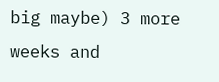big maybe) 3 more weeks and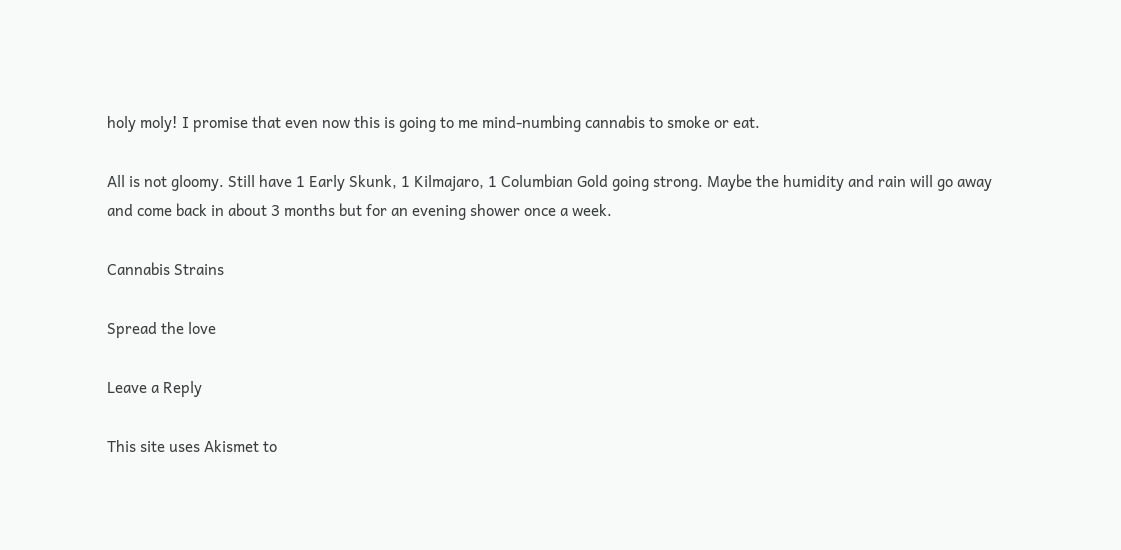holy moly! I promise that even now this is going to me mind-numbing cannabis to smoke or eat.

All is not gloomy. Still have 1 Early Skunk, 1 Kilmajaro, 1 Columbian Gold going strong. Maybe the humidity and rain will go away and come back in about 3 months but for an evening shower once a week.

Cannabis Strains

Spread the love

Leave a Reply

This site uses Akismet to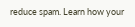reduce spam. Learn how your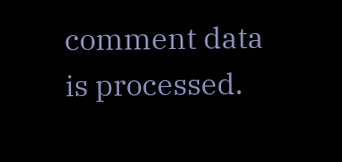comment data is processed.